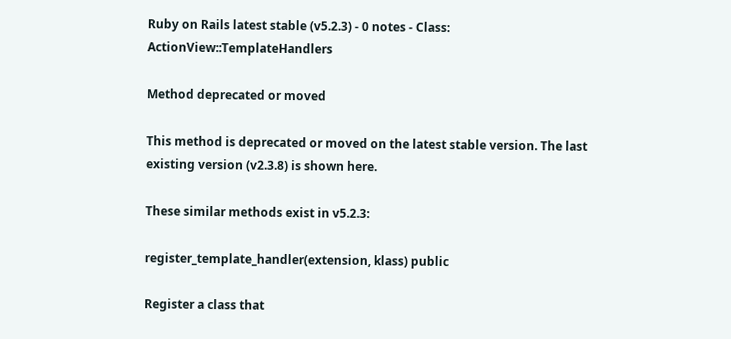Ruby on Rails latest stable (v5.2.3) - 0 notes - Class: ActionView::TemplateHandlers

Method deprecated or moved

This method is deprecated or moved on the latest stable version. The last existing version (v2.3.8) is shown here.

These similar methods exist in v5.2.3:

register_template_handler(extension, klass) public

Register a class that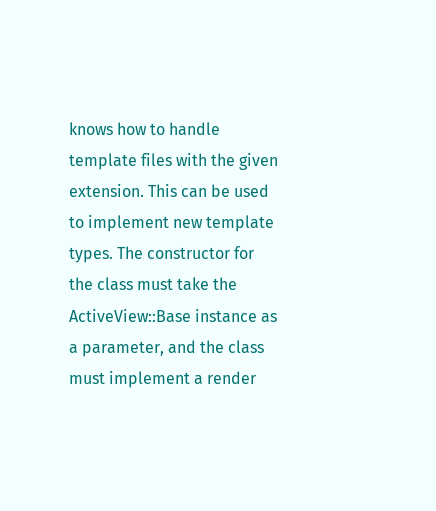knows how to handle template files with the given extension. This can be used to implement new template types. The constructor for the class must take the ActiveView::Base instance as a parameter, and the class must implement a render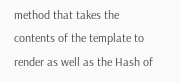method that takes the contents of the template to render as well as the Hash of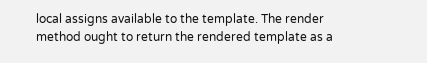local assigns available to the template. The render method ought to return the rendered template as a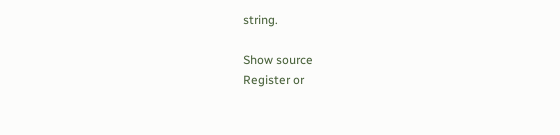string.

Show source
Register or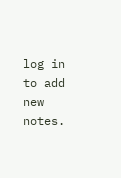log in to add new notes.